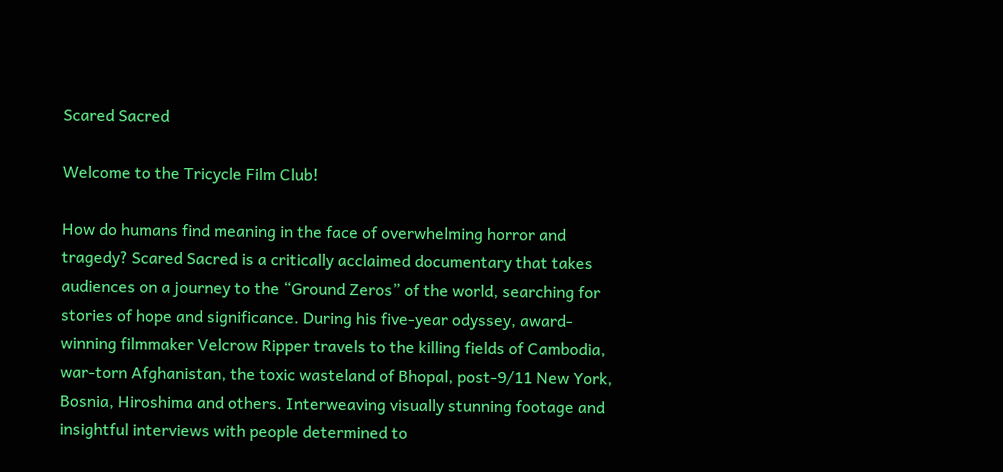Scared Sacred

Welcome to the Tricycle Film Club!

How do humans find meaning in the face of overwhelming horror and tragedy? Scared Sacred is a critically acclaimed documentary that takes audiences on a journey to the “Ground Zeros” of the world, searching for stories of hope and significance. During his five-year odyssey, award-winning filmmaker Velcrow Ripper travels to the killing fields of Cambodia, war-torn Afghanistan, the toxic wasteland of Bhopal, post-9/11 New York, Bosnia, Hiroshima and others. Interweaving visually stunning footage and insightful interviews with people determined to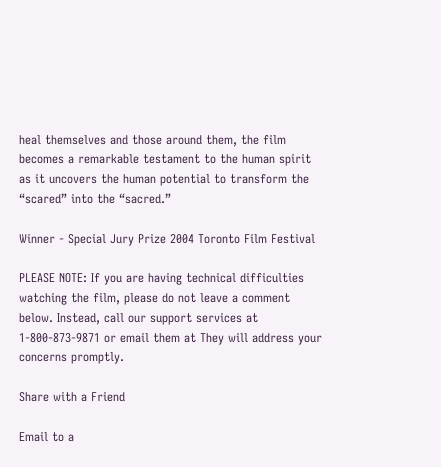heal themselves and those around them, the film becomes a remarkable testament to the human spirit as it uncovers the human potential to transform the “scared” into the “sacred.”

Winner - Special Jury Prize 2004 Toronto Film Festival

PLEASE NOTE: If you are having technical difficulties watching the film, please do not leave a comment below. Instead, call our support services at 1-800-873-9871 or email them at They will address your concerns promptly.

Share with a Friend

Email to a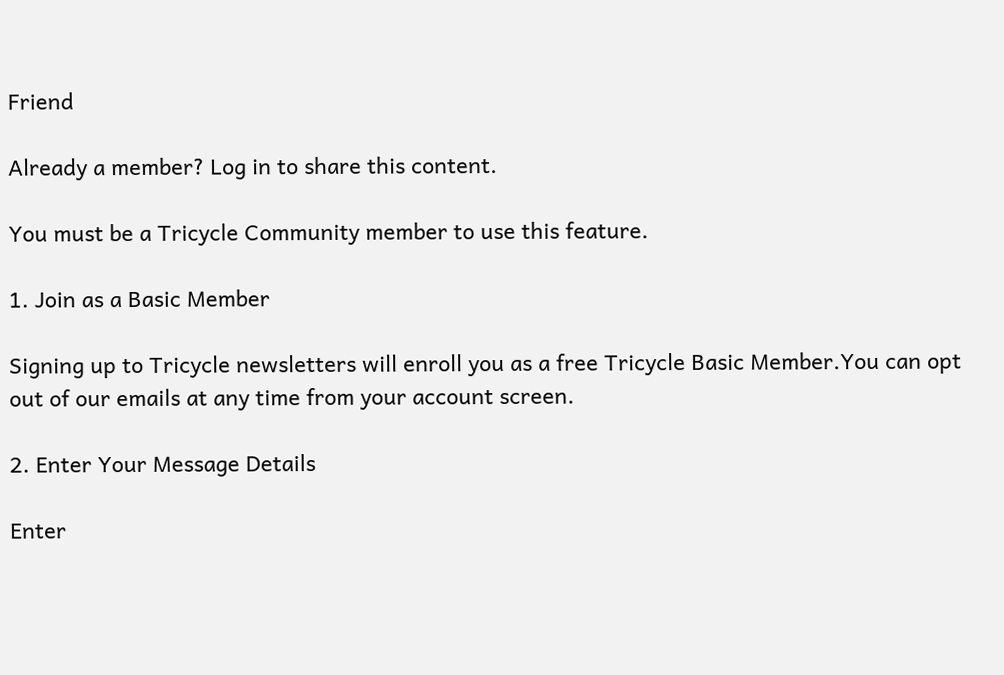Friend

Already a member? Log in to share this content.

You must be a Tricycle Community member to use this feature.

1. Join as a Basic Member

Signing up to Tricycle newsletters will enroll you as a free Tricycle Basic Member.You can opt out of our emails at any time from your account screen.

2. Enter Your Message Details

Enter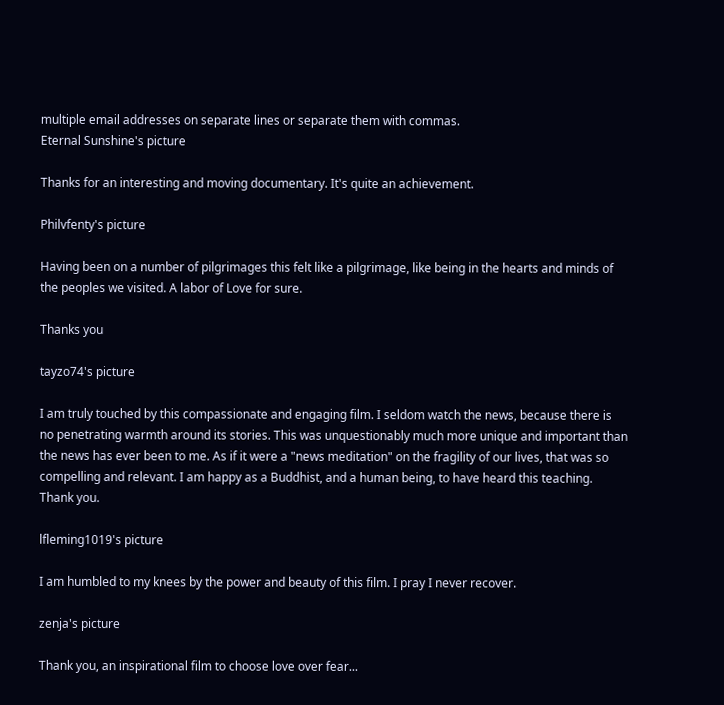multiple email addresses on separate lines or separate them with commas.
Eternal Sunshine's picture

Thanks for an interesting and moving documentary. It's quite an achievement.

Philvfenty's picture

Having been on a number of pilgrimages this felt like a pilgrimage, like being in the hearts and minds of the peoples we visited. A labor of Love for sure.

Thanks you

tayzo74's picture

I am truly touched by this compassionate and engaging film. I seldom watch the news, because there is no penetrating warmth around its stories. This was unquestionably much more unique and important than the news has ever been to me. As if it were a "news meditation" on the fragility of our lives, that was so compelling and relevant. I am happy as a Buddhist, and a human being, to have heard this teaching. Thank you.

lfleming1019's picture

I am humbled to my knees by the power and beauty of this film. I pray I never recover.

zenja's picture

Thank you, an inspirational film to choose love over fear...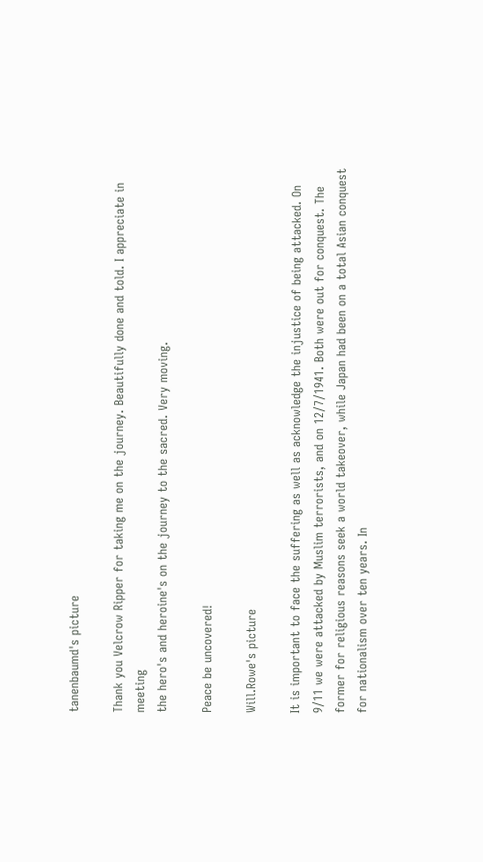tanenbaumd's picture

Thank you Velcrow Ripper for taking me on the journey. Beautifully done and told. I appreciate in meeting
the hero's and heroine's on the journey to the sacred. Very moving.

Peace be uncovered!

Will.Rowe's picture

It is important to face the suffering as well as acknowledge the injustice of being attacked. On 9/11 we were attacked by Muslim terrorists, and on 12/7/1941. Both were out for conquest. The former for religious reasons seek a world takeover, while Japan had been on a total Asian conquest for nationalism over ten years. In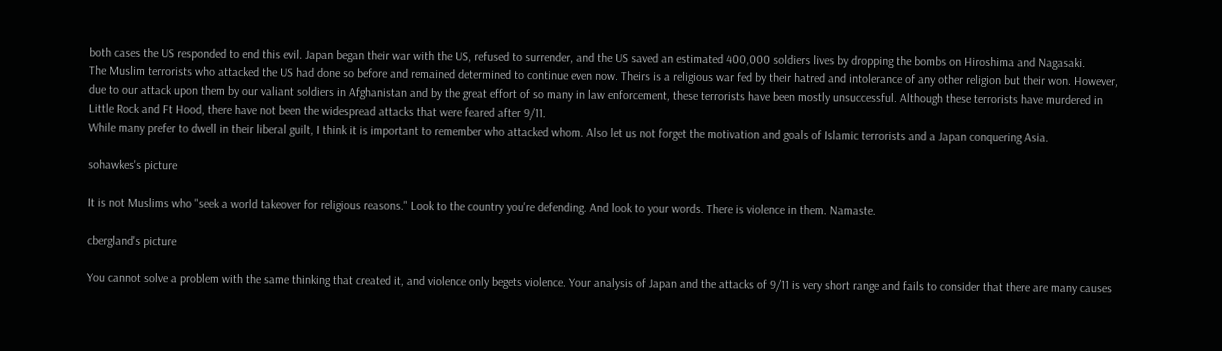both cases the US responded to end this evil. Japan began their war with the US, refused to surrender, and the US saved an estimated 400,000 soldiers lives by dropping the bombs on Hiroshima and Nagasaki.
The Muslim terrorists who attacked the US had done so before and remained determined to continue even now. Theirs is a religious war fed by their hatred and intolerance of any other religion but their won. However, due to our attack upon them by our valiant soldiers in Afghanistan and by the great effort of so many in law enforcement, these terrorists have been mostly unsuccessful. Although these terrorists have murdered in Little Rock and Ft Hood, there have not been the widespread attacks that were feared after 9/11.
While many prefer to dwell in their liberal guilt, I think it is important to remember who attacked whom. Also let us not forget the motivation and goals of Islamic terrorists and a Japan conquering Asia.

sohawkes's picture

It is not Muslims who "seek a world takeover for religious reasons." Look to the country you're defending. And look to your words. There is violence in them. Namaste.

cbergland's picture

You cannot solve a problem with the same thinking that created it, and violence only begets violence. Your analysis of Japan and the attacks of 9/11 is very short range and fails to consider that there are many causes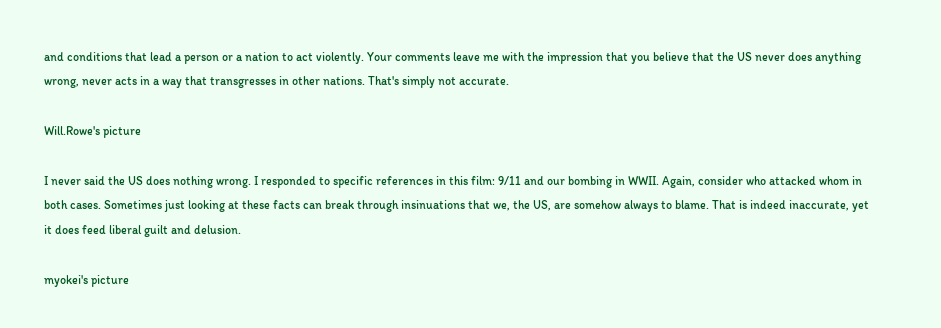and conditions that lead a person or a nation to act violently. Your comments leave me with the impression that you believe that the US never does anything wrong, never acts in a way that transgresses in other nations. That's simply not accurate.

Will.Rowe's picture

I never said the US does nothing wrong. I responded to specific references in this film: 9/11 and our bombing in WWII. Again, consider who attacked whom in both cases. Sometimes just looking at these facts can break through insinuations that we, the US, are somehow always to blame. That is indeed inaccurate, yet it does feed liberal guilt and delusion.

myokei's picture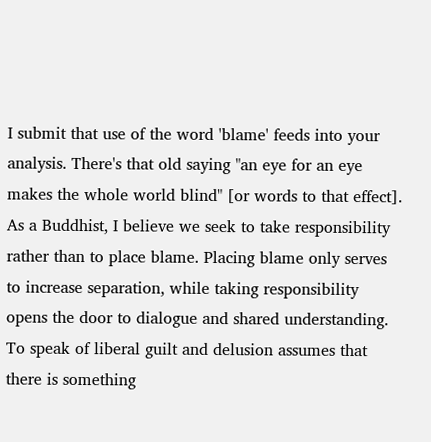I submit that use of the word 'blame' feeds into your analysis. There's that old saying "an eye for an eye makes the whole world blind" [or words to that effect]. As a Buddhist, I believe we seek to take responsibility rather than to place blame. Placing blame only serves to increase separation, while taking responsibility opens the door to dialogue and shared understanding. To speak of liberal guilt and delusion assumes that there is something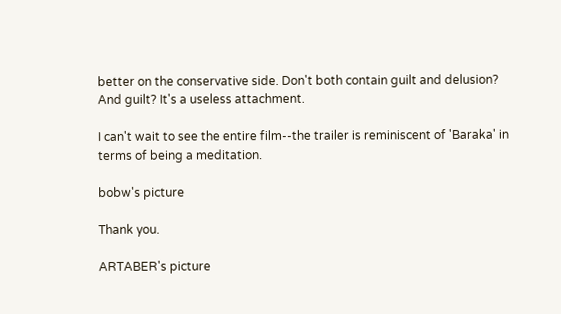better on the conservative side. Don't both contain guilt and delusion? And guilt? It's a useless attachment.

I can't wait to see the entire film--the trailer is reminiscent of 'Baraka' in terms of being a meditation.

bobw's picture

Thank you.

ARTABER's picture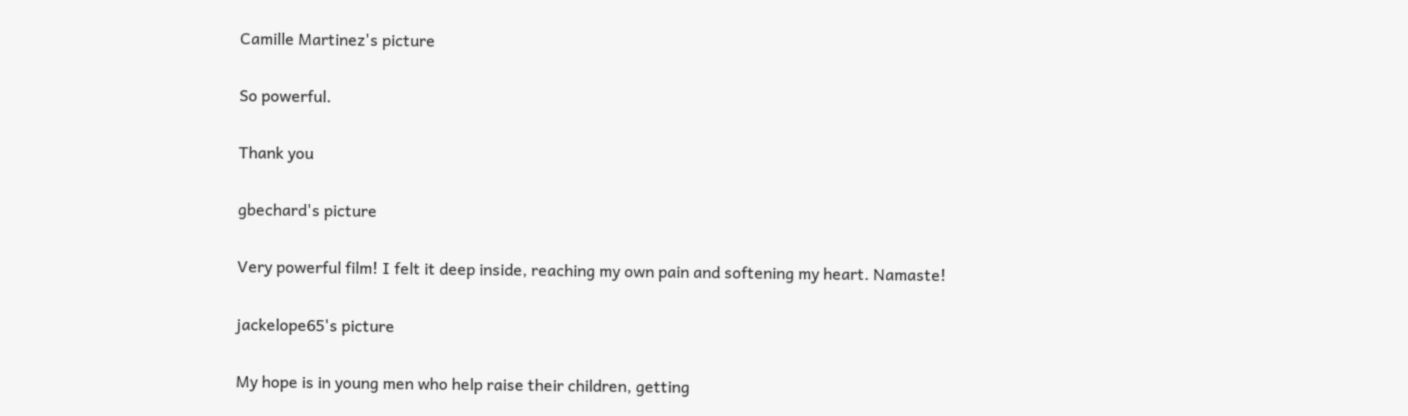Camille Martinez's picture

So powerful.

Thank you

gbechard's picture

Very powerful film! I felt it deep inside, reaching my own pain and softening my heart. Namaste!

jackelope65's picture

My hope is in young men who help raise their children, getting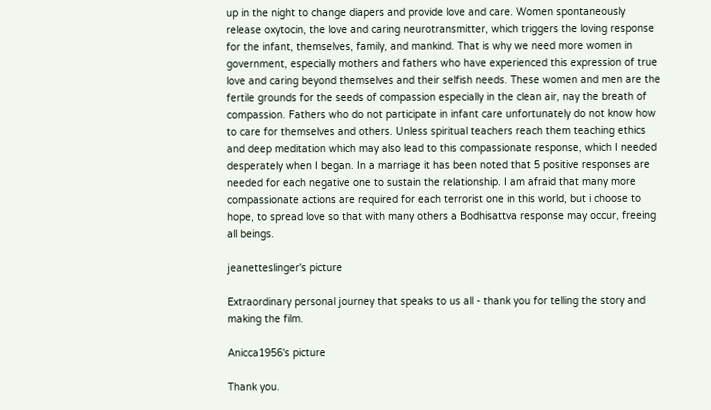up in the night to change diapers and provide love and care. Women spontaneously release oxytocin, the love and caring neurotransmitter, which triggers the loving response for the infant, themselves, family, and mankind. That is why we need more women in government, especially mothers and fathers who have experienced this expression of true love and caring beyond themselves and their selfish needs. These women and men are the fertile grounds for the seeds of compassion especially in the clean air, nay the breath of compassion. Fathers who do not participate in infant care unfortunately do not know how to care for themselves and others. Unless spiritual teachers reach them teaching ethics and deep meditation which may also lead to this compassionate response, which I needed desperately when I began. In a marriage it has been noted that 5 positive responses are needed for each negative one to sustain the relationship. I am afraid that many more compassionate actions are required for each terrorist one in this world, but i choose to hope, to spread love so that with many others a Bodhisattva response may occur, freeing all beings.

jeanetteslinger's picture

Extraordinary personal journey that speaks to us all - thank you for telling the story and making the film.

Anicca1956's picture

Thank you.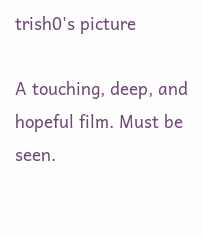trish0's picture

A touching, deep, and hopeful film. Must be seen.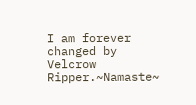I am forever changed by Velcrow Ripper.~Namaste~